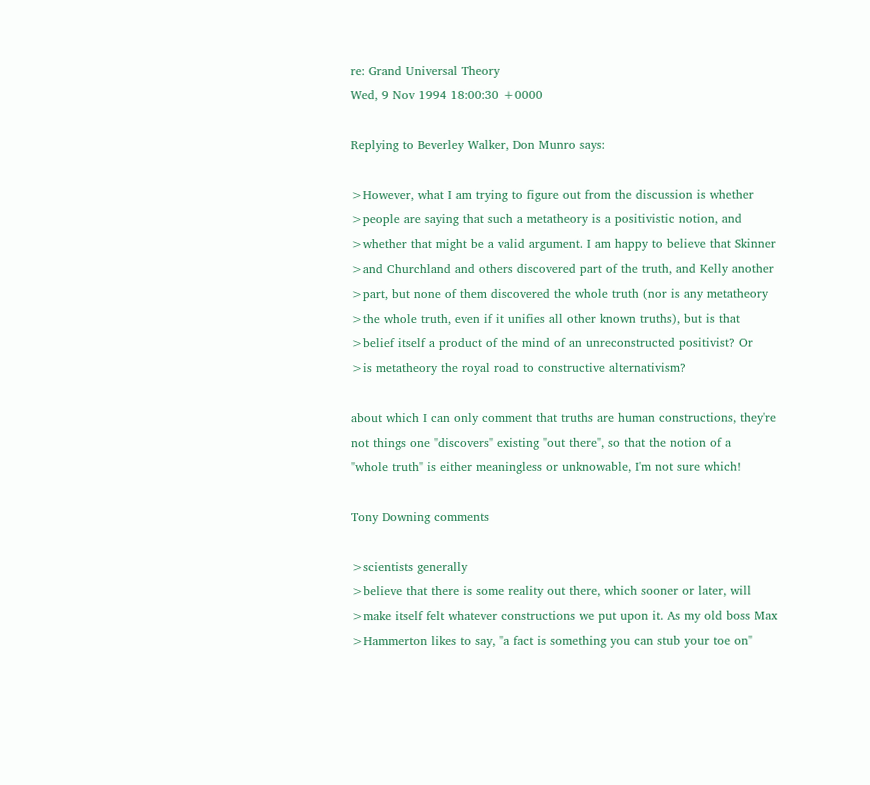re: Grand Universal Theory
Wed, 9 Nov 1994 18:00:30 +0000

Replying to Beverley Walker, Don Munro says:

>However, what I am trying to figure out from the discussion is whether
>people are saying that such a metatheory is a positivistic notion, and
>whether that might be a valid argument. I am happy to believe that Skinner
>and Churchland and others discovered part of the truth, and Kelly another
>part, but none of them discovered the whole truth (nor is any metatheory
>the whole truth, even if it unifies all other known truths), but is that
>belief itself a product of the mind of an unreconstructed positivist? Or
>is metatheory the royal road to constructive alternativism?

about which I can only comment that truths are human constructions, they're
not things one "discovers" existing "out there", so that the notion of a
"whole truth" is either meaningless or unknowable, I'm not sure which!

Tony Downing comments

>scientists generally
>believe that there is some reality out there, which sooner or later, will
>make itself felt whatever constructions we put upon it. As my old boss Max
>Hammerton likes to say, "a fact is something you can stub your toe on"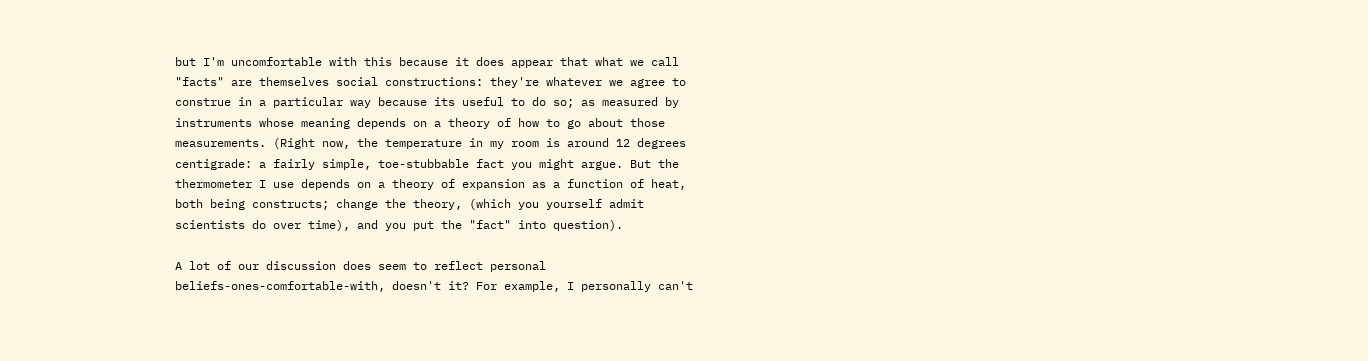but I'm uncomfortable with this because it does appear that what we call
"facts" are themselves social constructions: they're whatever we agree to
construe in a particular way because its useful to do so; as measured by
instruments whose meaning depends on a theory of how to go about those
measurements. (Right now, the temperature in my room is around 12 degrees
centigrade: a fairly simple, toe-stubbable fact you might argue. But the
thermometer I use depends on a theory of expansion as a function of heat,
both being constructs; change the theory, (which you yourself admit
scientists do over time), and you put the "fact" into question).

A lot of our discussion does seem to reflect personal
beliefs-ones-comfortable-with, doesn't it? For example, I personally can't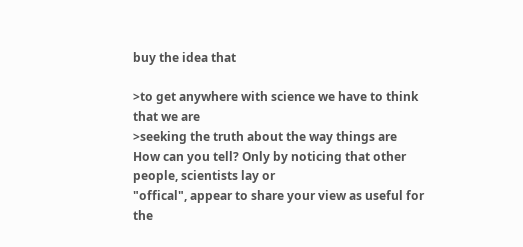buy the idea that

>to get anywhere with science we have to think that we are
>seeking the truth about the way things are
How can you tell? Only by noticing that other people, scientists lay or
"offical", appear to share your view as useful for the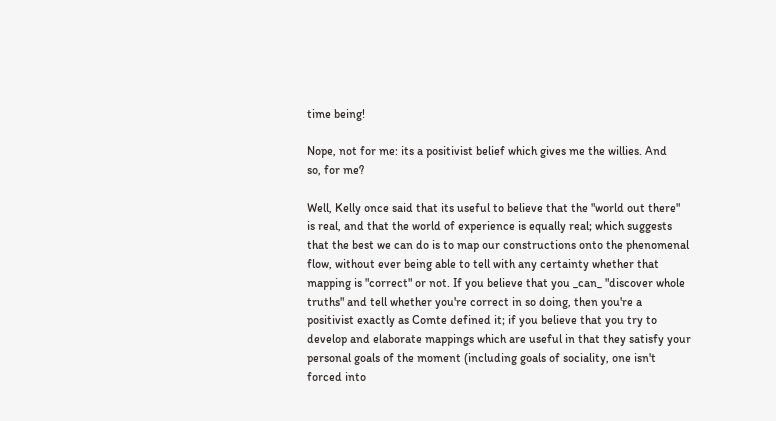time being!

Nope, not for me: its a positivist belief which gives me the willies. And
so, for me?

Well, Kelly once said that its useful to believe that the "world out there"
is real, and that the world of experience is equally real; which suggests
that the best we can do is to map our constructions onto the phenomenal
flow, without ever being able to tell with any certainty whether that
mapping is "correct" or not. If you believe that you _can_ "discover whole
truths" and tell whether you're correct in so doing, then you're a
positivist exactly as Comte defined it; if you believe that you try to
develop and elaborate mappings which are useful in that they satisfy your
personal goals of the moment (including goals of sociality, one isn't
forced into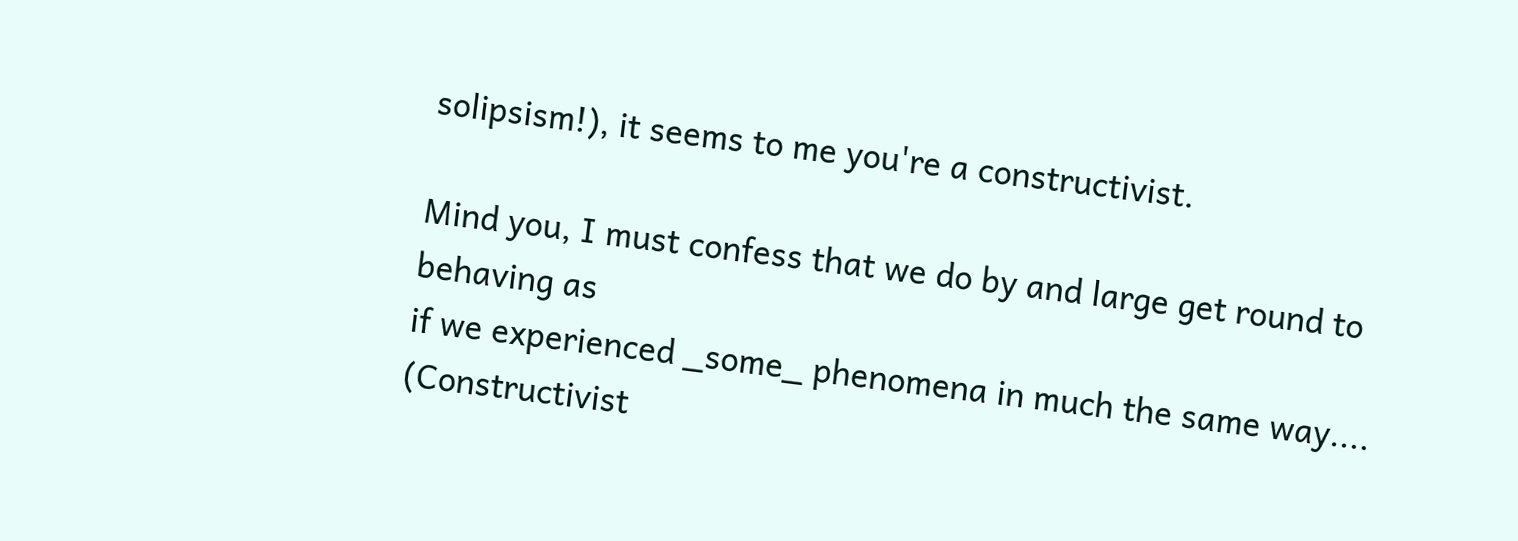solipsism!), it seems to me you're a constructivist.

Mind you, I must confess that we do by and large get round to behaving as
if we experienced _some_ phenomena in much the same way.... (Constructivist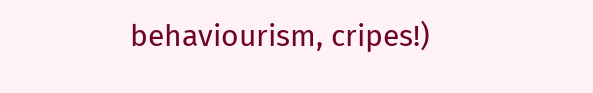behaviourism, cripes!)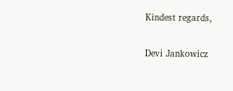Kindest regards,

Devi Jankowicz